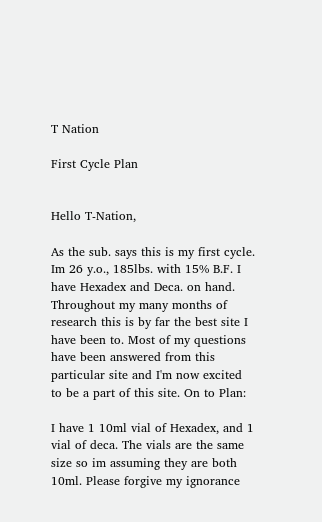T Nation

First Cycle Plan


Hello T-Nation,

As the sub. says this is my first cycle. Im 26 y.o., 185lbs. with 15% B.F. I have Hexadex and Deca. on hand. Throughout my many months of research this is by far the best site I have been to. Most of my questions have been answered from this particular site and I'm now excited to be a part of this site. On to Plan:

I have 1 10ml vial of Hexadex, and 1 vial of deca. The vials are the same size so im assuming they are both 10ml. Please forgive my ignorance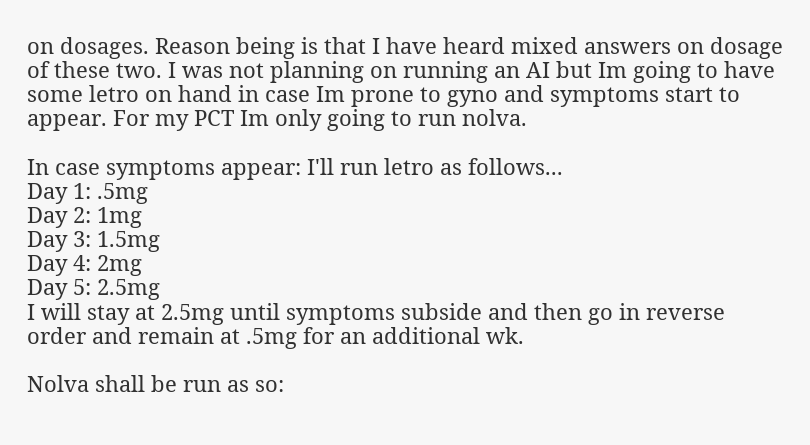on dosages. Reason being is that I have heard mixed answers on dosage of these two. I was not planning on running an AI but Im going to have some letro on hand in case Im prone to gyno and symptoms start to appear. For my PCT Im only going to run nolva.

In case symptoms appear: I'll run letro as follows...
Day 1: .5mg
Day 2: 1mg
Day 3: 1.5mg
Day 4: 2mg
Day 5: 2.5mg
I will stay at 2.5mg until symptoms subside and then go in reverse order and remain at .5mg for an additional wk.

Nolva shall be run as so: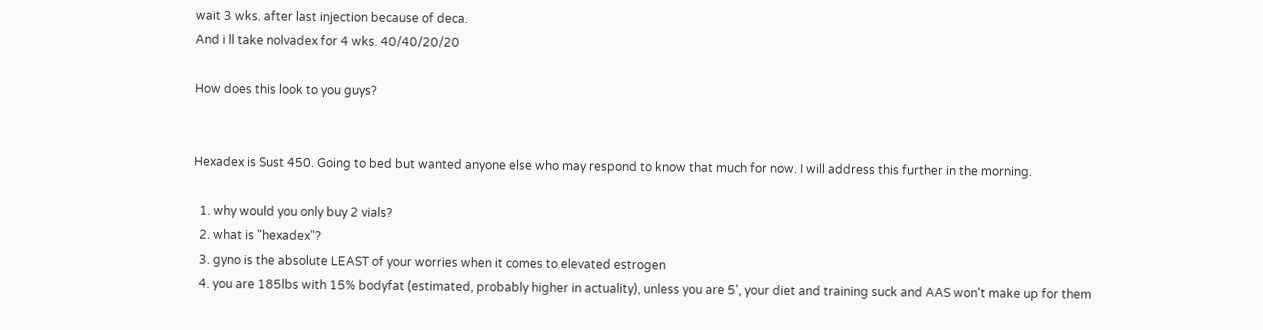wait 3 wks. after last injection because of deca.
And i ll take nolvadex for 4 wks. 40/40/20/20

How does this look to you guys?


Hexadex is Sust 450. Going to bed but wanted anyone else who may respond to know that much for now. I will address this further in the morning.

  1. why would you only buy 2 vials?
  2. what is "hexadex"?
  3. gyno is the absolute LEAST of your worries when it comes to elevated estrogen
  4. you are 185lbs with 15% bodyfat (estimated, probably higher in actuality), unless you are 5', your diet and training suck and AAS won't make up for them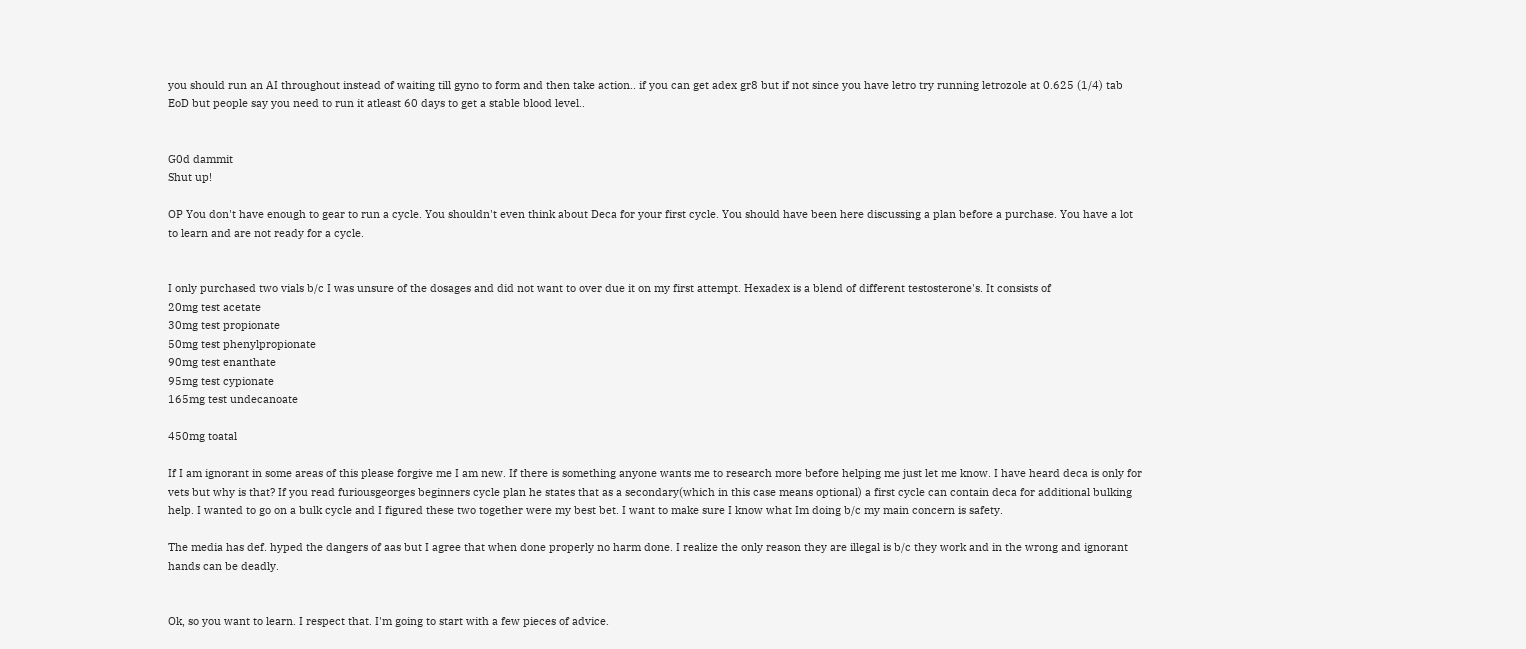you should run an AI throughout instead of waiting till gyno to form and then take action.. if you can get adex gr8 but if not since you have letro try running letrozole at 0.625 (1/4) tab EoD but people say you need to run it atleast 60 days to get a stable blood level..


G0d dammit
Shut up!

OP You don't have enough to gear to run a cycle. You shouldn't even think about Deca for your first cycle. You should have been here discussing a plan before a purchase. You have a lot to learn and are not ready for a cycle.


I only purchased two vials b/c I was unsure of the dosages and did not want to over due it on my first attempt. Hexadex is a blend of different testosterone's. It consists of
20mg test acetate
30mg test propionate
50mg test phenylpropionate
90mg test enanthate
95mg test cypionate
165mg test undecanoate

450mg toatal

If I am ignorant in some areas of this please forgive me I am new. If there is something anyone wants me to research more before helping me just let me know. I have heard deca is only for vets but why is that? If you read furiousgeorges beginners cycle plan he states that as a secondary(which in this case means optional) a first cycle can contain deca for additional bulking help. I wanted to go on a bulk cycle and I figured these two together were my best bet. I want to make sure I know what Im doing b/c my main concern is safety.

The media has def. hyped the dangers of aas but I agree that when done properly no harm done. I realize the only reason they are illegal is b/c they work and in the wrong and ignorant hands can be deadly.


Ok, so you want to learn. I respect that. I'm going to start with a few pieces of advice.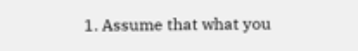1. Assume that what you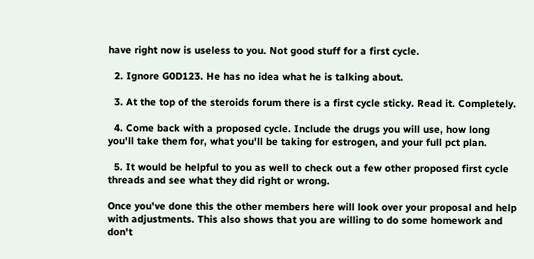have right now is useless to you. Not good stuff for a first cycle.

  2. Ignore G0D123. He has no idea what he is talking about.

  3. At the top of the steroids forum there is a first cycle sticky. Read it. Completely.

  4. Come back with a proposed cycle. Include the drugs you will use, how long you'll take them for, what you'll be taking for estrogen, and your full pct plan.

  5. It would be helpful to you as well to check out a few other proposed first cycle threads and see what they did right or wrong.

Once you've done this the other members here will look over your proposal and help with adjustments. This also shows that you are willing to do some homework and don't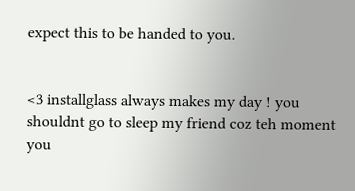expect this to be handed to you.


<3 installglass always makes my day ! you shouldnt go to sleep my friend coz teh moment you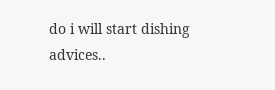do i will start dishing advices..